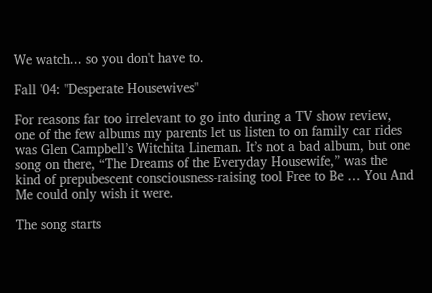We watch... so you don't have to.

Fall '04: "Desperate Housewives"

For reasons far too irrelevant to go into during a TV show review, one of the few albums my parents let us listen to on family car rides was Glen Campbell’s Witchita Lineman. It’s not a bad album, but one song on there, “The Dreams of the Everyday Housewife,” was the kind of prepubescent consciousness-raising tool Free to Be … You And Me could only wish it were.

The song starts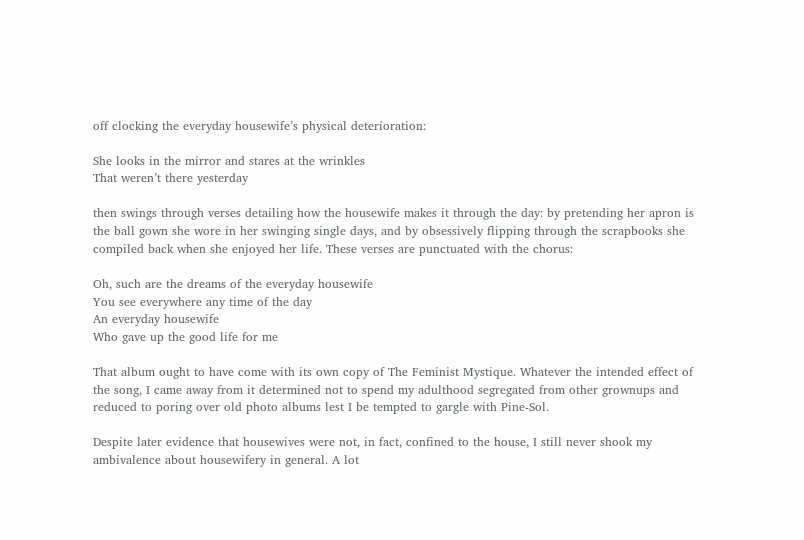off clocking the everyday housewife’s physical deterioration:

She looks in the mirror and stares at the wrinkles
That weren’t there yesterday

then swings through verses detailing how the housewife makes it through the day: by pretending her apron is the ball gown she wore in her swinging single days, and by obsessively flipping through the scrapbooks she compiled back when she enjoyed her life. These verses are punctuated with the chorus:

Oh, such are the dreams of the everyday housewife
You see everywhere any time of the day
An everyday housewife
Who gave up the good life for me

That album ought to have come with its own copy of The Feminist Mystique. Whatever the intended effect of the song, I came away from it determined not to spend my adulthood segregated from other grownups and reduced to poring over old photo albums lest I be tempted to gargle with Pine-Sol.

Despite later evidence that housewives were not, in fact, confined to the house, I still never shook my ambivalence about housewifery in general. A lot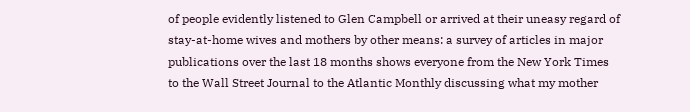of people evidently listened to Glen Campbell or arrived at their uneasy regard of stay-at-home wives and mothers by other means: a survey of articles in major publications over the last 18 months shows everyone from the New York Times to the Wall Street Journal to the Atlantic Monthly discussing what my mother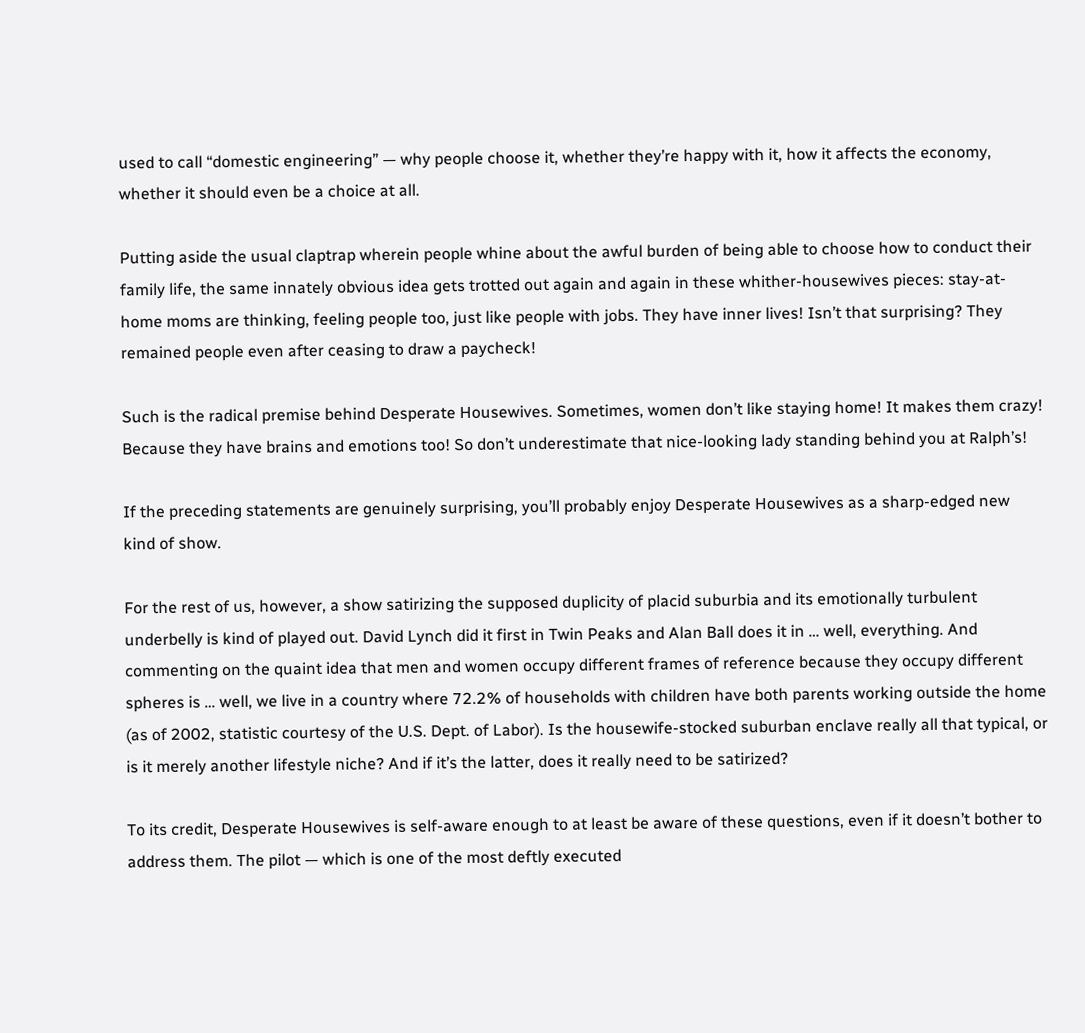used to call “domestic engineering” — why people choose it, whether they’re happy with it, how it affects the economy, whether it should even be a choice at all.

Putting aside the usual claptrap wherein people whine about the awful burden of being able to choose how to conduct their family life, the same innately obvious idea gets trotted out again and again in these whither-housewives pieces: stay-at-home moms are thinking, feeling people too, just like people with jobs. They have inner lives! Isn’t that surprising? They remained people even after ceasing to draw a paycheck!

Such is the radical premise behind Desperate Housewives. Sometimes, women don’t like staying home! It makes them crazy! Because they have brains and emotions too! So don’t underestimate that nice-looking lady standing behind you at Ralph’s!

If the preceding statements are genuinely surprising, you’ll probably enjoy Desperate Housewives as a sharp-edged new kind of show.

For the rest of us, however, a show satirizing the supposed duplicity of placid suburbia and its emotionally turbulent underbelly is kind of played out. David Lynch did it first in Twin Peaks and Alan Ball does it in … well, everything. And commenting on the quaint idea that men and women occupy different frames of reference because they occupy different spheres is … well, we live in a country where 72.2% of households with children have both parents working outside the home (as of 2002, statistic courtesy of the U.S. Dept. of Labor). Is the housewife-stocked suburban enclave really all that typical, or is it merely another lifestyle niche? And if it’s the latter, does it really need to be satirized?

To its credit, Desperate Housewives is self-aware enough to at least be aware of these questions, even if it doesn’t bother to address them. The pilot — which is one of the most deftly executed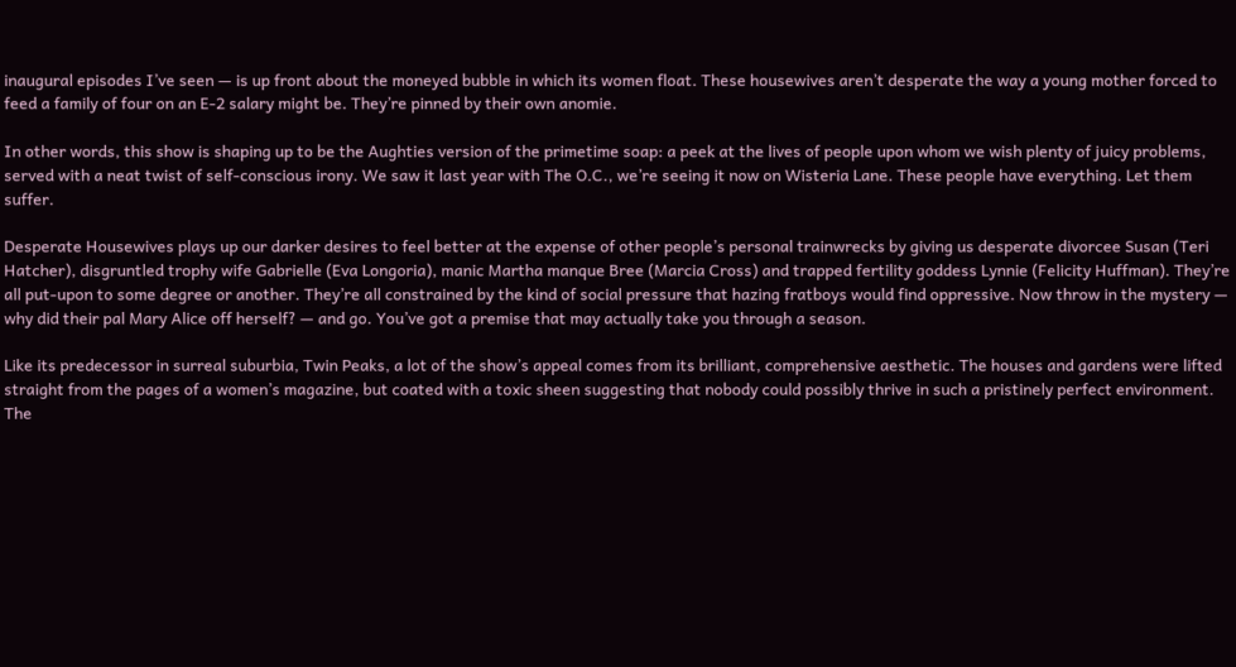inaugural episodes I’ve seen — is up front about the moneyed bubble in which its women float. These housewives aren’t desperate the way a young mother forced to feed a family of four on an E-2 salary might be. They’re pinned by their own anomie.

In other words, this show is shaping up to be the Aughties version of the primetime soap: a peek at the lives of people upon whom we wish plenty of juicy problems, served with a neat twist of self-conscious irony. We saw it last year with The O.C., we’re seeing it now on Wisteria Lane. These people have everything. Let them suffer.

Desperate Housewives plays up our darker desires to feel better at the expense of other people’s personal trainwrecks by giving us desperate divorcee Susan (Teri Hatcher), disgruntled trophy wife Gabrielle (Eva Longoria), manic Martha manque Bree (Marcia Cross) and trapped fertility goddess Lynnie (Felicity Huffman). They’re all put-upon to some degree or another. They’re all constrained by the kind of social pressure that hazing fratboys would find oppressive. Now throw in the mystery — why did their pal Mary Alice off herself? — and go. You’ve got a premise that may actually take you through a season.

Like its predecessor in surreal suburbia, Twin Peaks, a lot of the show’s appeal comes from its brilliant, comprehensive aesthetic. The houses and gardens were lifted straight from the pages of a women’s magazine, but coated with a toxic sheen suggesting that nobody could possibly thrive in such a pristinely perfect environment. The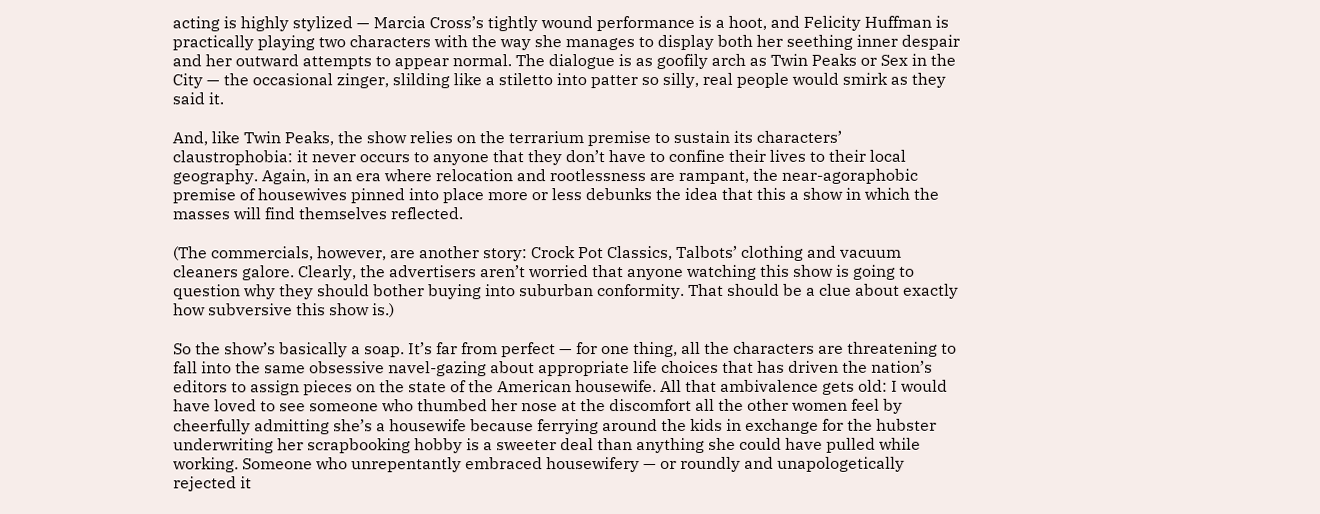acting is highly stylized — Marcia Cross’s tightly wound performance is a hoot, and Felicity Huffman is practically playing two characters with the way she manages to display both her seething inner despair and her outward attempts to appear normal. The dialogue is as goofily arch as Twin Peaks or Sex in the City — the occasional zinger, slilding like a stiletto into patter so silly, real people would smirk as they said it.

And, like Twin Peaks, the show relies on the terrarium premise to sustain its characters’ claustrophobia: it never occurs to anyone that they don’t have to confine their lives to their local geography. Again, in an era where relocation and rootlessness are rampant, the near-agoraphobic premise of housewives pinned into place more or less debunks the idea that this a show in which the masses will find themselves reflected.

(The commercials, however, are another story: Crock Pot Classics, Talbots’ clothing and vacuum cleaners galore. Clearly, the advertisers aren’t worried that anyone watching this show is going to question why they should bother buying into suburban conformity. That should be a clue about exactly how subversive this show is.)

So the show’s basically a soap. It’s far from perfect — for one thing, all the characters are threatening to fall into the same obsessive navel-gazing about appropriate life choices that has driven the nation’s editors to assign pieces on the state of the American housewife. All that ambivalence gets old: I would have loved to see someone who thumbed her nose at the discomfort all the other women feel by cheerfully admitting she’s a housewife because ferrying around the kids in exchange for the hubster underwriting her scrapbooking hobby is a sweeter deal than anything she could have pulled while working. Someone who unrepentantly embraced housewifery — or roundly and unapologetically rejected it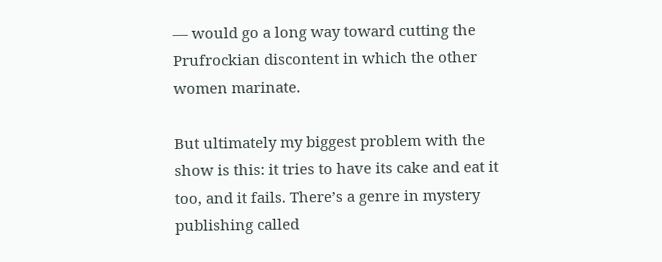— would go a long way toward cutting the Prufrockian discontent in which the other women marinate.

But ultimately my biggest problem with the show is this: it tries to have its cake and eat it too, and it fails. There’s a genre in mystery publishing called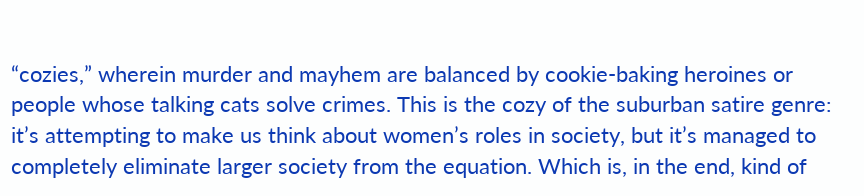“cozies,” wherein murder and mayhem are balanced by cookie-baking heroines or people whose talking cats solve crimes. This is the cozy of the suburban satire genre: it’s attempting to make us think about women’s roles in society, but it’s managed to completely eliminate larger society from the equation. Which is, in the end, kind of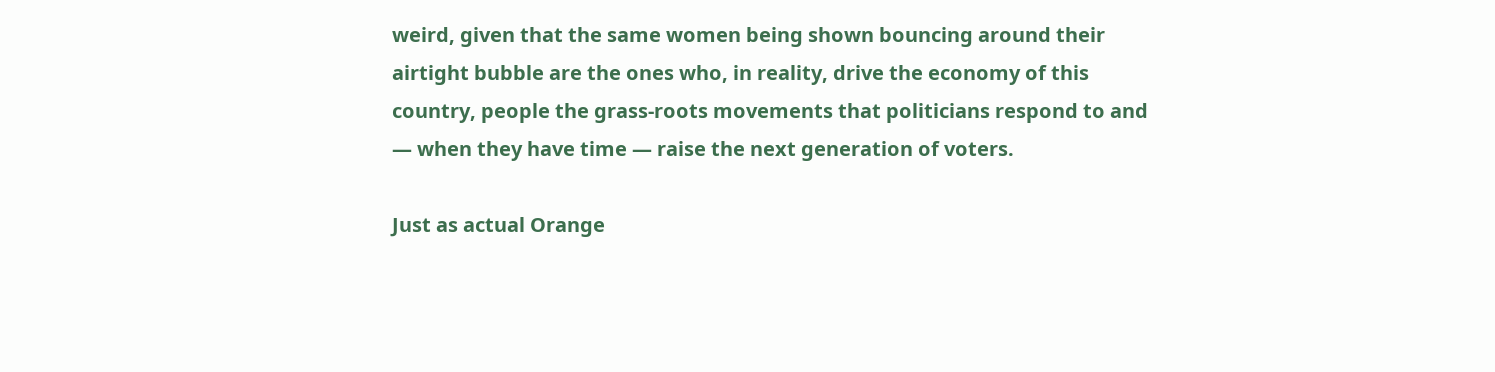weird, given that the same women being shown bouncing around their airtight bubble are the ones who, in reality, drive the economy of this country, people the grass-roots movements that politicians respond to and — when they have time — raise the next generation of voters.

Just as actual Orange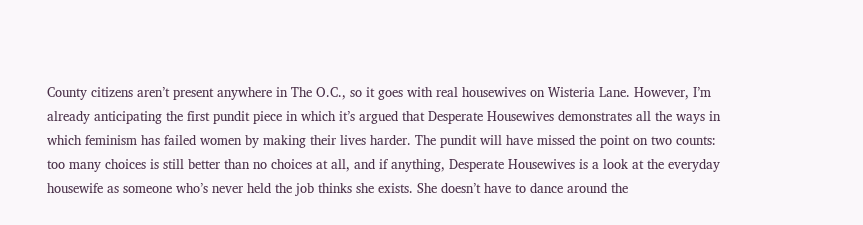County citizens aren’t present anywhere in The O.C., so it goes with real housewives on Wisteria Lane. However, I’m already anticipating the first pundit piece in which it’s argued that Desperate Housewives demonstrates all the ways in which feminism has failed women by making their lives harder. The pundit will have missed the point on two counts: too many choices is still better than no choices at all, and if anything, Desperate Housewives is a look at the everyday housewife as someone who’s never held the job thinks she exists. She doesn’t have to dance around the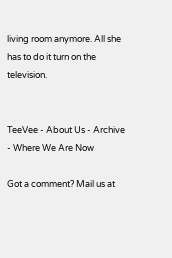living room anymore. All she has to do it turn on the television.


TeeVee - About Us - Archive - Where We Are Now

Got a comment? Mail us at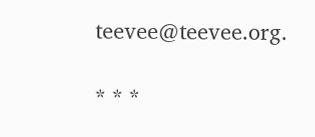teevee@teevee.org.

* * *